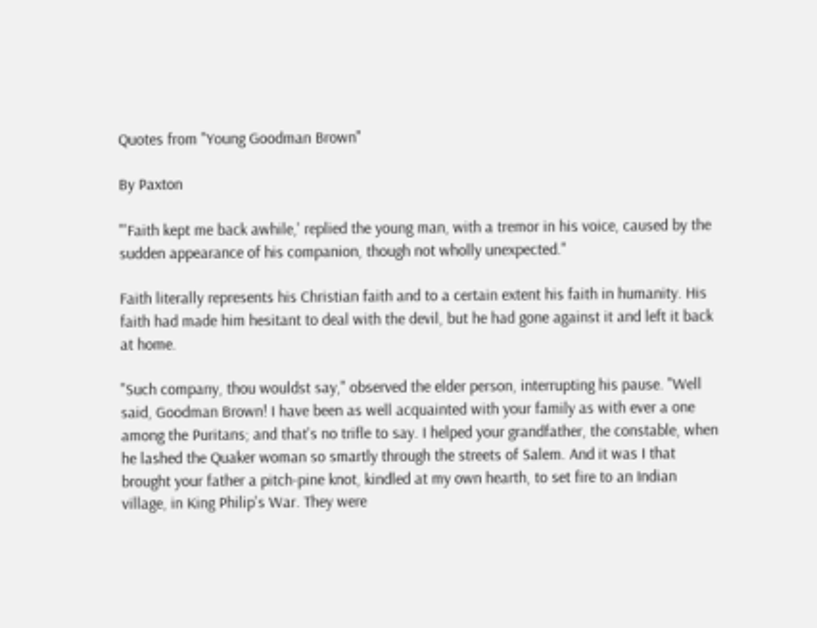Quotes from "Young Goodman Brown"

By Paxton

"'Faith kept me back awhile,' replied the young man, with a tremor in his voice, caused by the sudden appearance of his companion, though not wholly unexpected."

Faith literally represents his Christian faith and to a certain extent his faith in humanity. His faith had made him hesitant to deal with the devil, but he had gone against it and left it back at home.

"Such company, thou wouldst say," observed the elder person, interrupting his pause. "Well said, Goodman Brown! I have been as well acquainted with your family as with ever a one among the Puritans; and that's no trifle to say. I helped your grandfather, the constable, when he lashed the Quaker woman so smartly through the streets of Salem. And it was I that brought your father a pitch-pine knot, kindled at my own hearth, to set fire to an Indian village, in King Philip's War. They were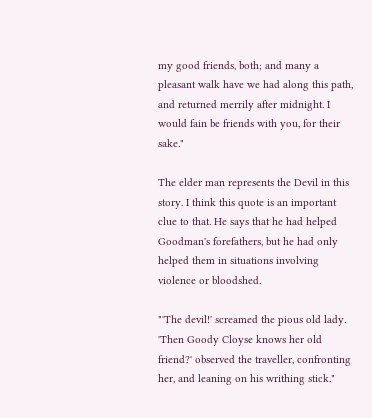my good friends, both; and many a pleasant walk have we had along this path, and returned merrily after midnight. I would fain be friends with you, for their sake."

The elder man represents the Devil in this story. I think this quote is an important clue to that. He says that he had helped Goodman's forefathers, but he had only helped them in situations involving violence or bloodshed.

"'The devil!' screamed the pious old lady. 'Then Goody Cloyse knows her old friend?' observed the traveller, confronting her, and leaning on his writhing stick."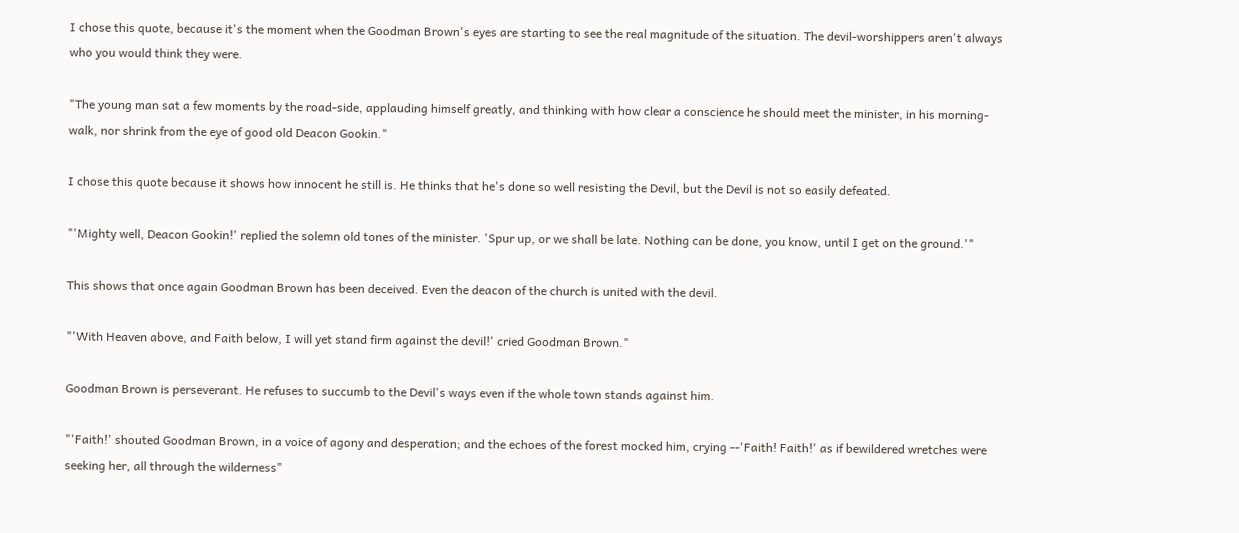I chose this quote, because it's the moment when the Goodman Brown's eyes are starting to see the real magnitude of the situation. The devil-worshippers aren't always who you would think they were.

"The young man sat a few moments by the road-side, applauding himself greatly, and thinking with how clear a conscience he should meet the minister, in his morning-walk, nor shrink from the eye of good old Deacon Gookin."

I chose this quote because it shows how innocent he still is. He thinks that he's done so well resisting the Devil, but the Devil is not so easily defeated.

"'Mighty well, Deacon Gookin!' replied the solemn old tones of the minister. 'Spur up, or we shall be late. Nothing can be done, you know, until I get on the ground.'"

This shows that once again Goodman Brown has been deceived. Even the deacon of the church is united with the devil.

"'With Heaven above, and Faith below, I will yet stand firm against the devil!' cried Goodman Brown."

Goodman Brown is perseverant. He refuses to succumb to the Devil's ways even if the whole town stands against him.

"'Faith!' shouted Goodman Brown, in a voice of agony and desperation; and the echoes of the forest mocked him, crying --'Faith! Faith!' as if bewildered wretches were seeking her, all through the wilderness"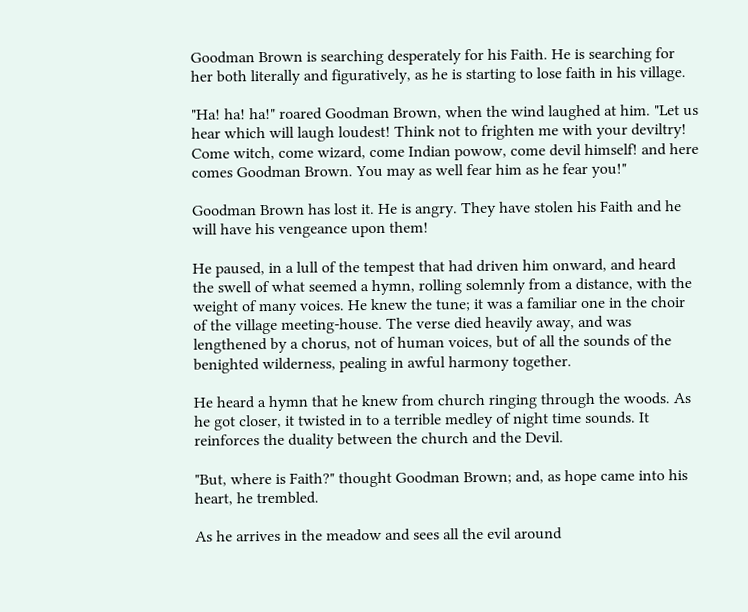Goodman Brown is searching desperately for his Faith. He is searching for her both literally and figuratively, as he is starting to lose faith in his village.

"Ha! ha! ha!" roared Goodman Brown, when the wind laughed at him. "Let us hear which will laugh loudest! Think not to frighten me with your deviltry! Come witch, come wizard, come Indian powow, come devil himself! and here comes Goodman Brown. You may as well fear him as he fear you!"

Goodman Brown has lost it. He is angry. They have stolen his Faith and he will have his vengeance upon them!

He paused, in a lull of the tempest that had driven him onward, and heard the swell of what seemed a hymn, rolling solemnly from a distance, with the weight of many voices. He knew the tune; it was a familiar one in the choir of the village meeting-house. The verse died heavily away, and was lengthened by a chorus, not of human voices, but of all the sounds of the benighted wilderness, pealing in awful harmony together.

He heard a hymn that he knew from church ringing through the woods. As he got closer, it twisted in to a terrible medley of night time sounds. It reinforces the duality between the church and the Devil.

"But, where is Faith?" thought Goodman Brown; and, as hope came into his heart, he trembled.

As he arrives in the meadow and sees all the evil around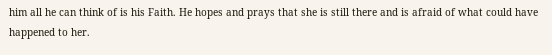him all he can think of is his Faith. He hopes and prays that she is still there and is afraid of what could have happened to her.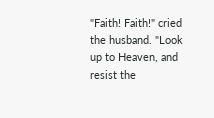"Faith! Faith!" cried the husband. "Look up to Heaven, and resist the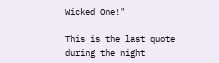Wicked One!"

This is the last quote during the night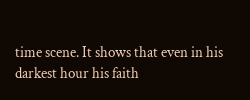time scene. It shows that even in his darkest hour his faith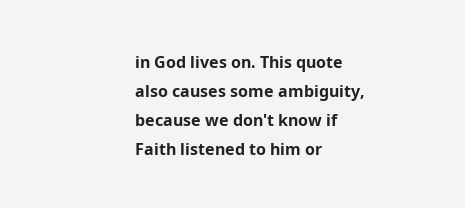in God lives on. This quote also causes some ambiguity, because we don't know if Faith listened to him or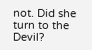not. Did she turn to the Devil?